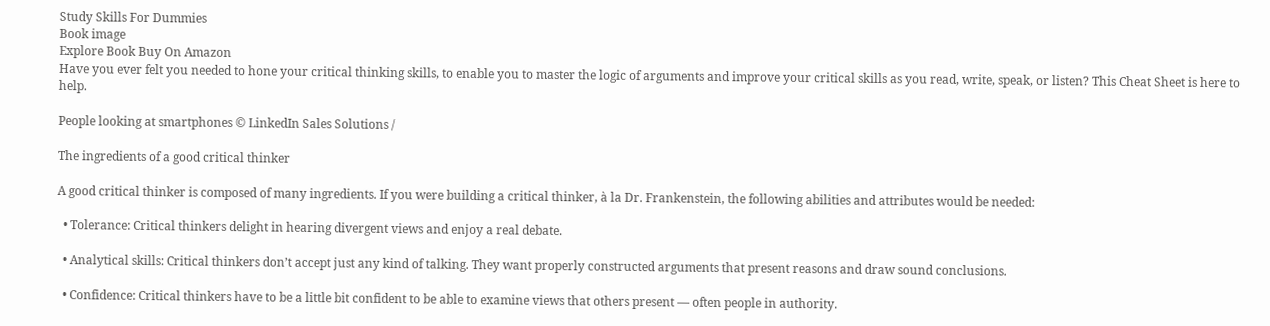Study Skills For Dummies
Book image
Explore Book Buy On Amazon
Have you ever felt you needed to hone your critical thinking skills, to enable you to master the logic of arguments and improve your critical skills as you read, write, speak, or listen? This Cheat Sheet is here to help.

People looking at smartphones © LinkedIn Sales Solutions /

The ingredients of a good critical thinker

A good critical thinker is composed of many ingredients. If you were building a critical thinker, à la Dr. Frankenstein, the following abilities and attributes would be needed:

  • Tolerance: Critical thinkers delight in hearing divergent views and enjoy a real debate.

  • Analytical skills: Critical thinkers don’t accept just any kind of talking. They want properly constructed arguments that present reasons and draw sound conclusions.

  • Confidence: Critical thinkers have to be a little bit confident to be able to examine views that others present — often people in authority.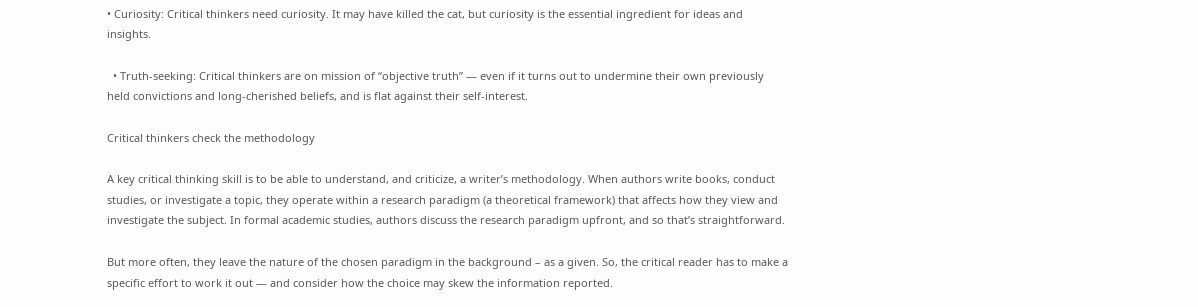• Curiosity: Critical thinkers need curiosity. It may have killed the cat, but curiosity is the essential ingredient for ideas and insights.

  • Truth-seeking: Critical thinkers are on mission of “objective truth” — even if it turns out to undermine their own previously held convictions and long-cherished beliefs, and is flat against their self-interest.

Critical thinkers check the methodology

A key critical thinking skill is to be able to understand, and criticize, a writer’s methodology. When authors write books, conduct studies, or investigate a topic, they operate within a research paradigm (a theoretical framework) that affects how they view and investigate the subject. In formal academic studies, authors discuss the research paradigm upfront, and so that’s straightforward.

But more often, they leave the nature of the chosen paradigm in the background – as a given. So, the critical reader has to make a specific effort to work it out — and consider how the choice may skew the information reported.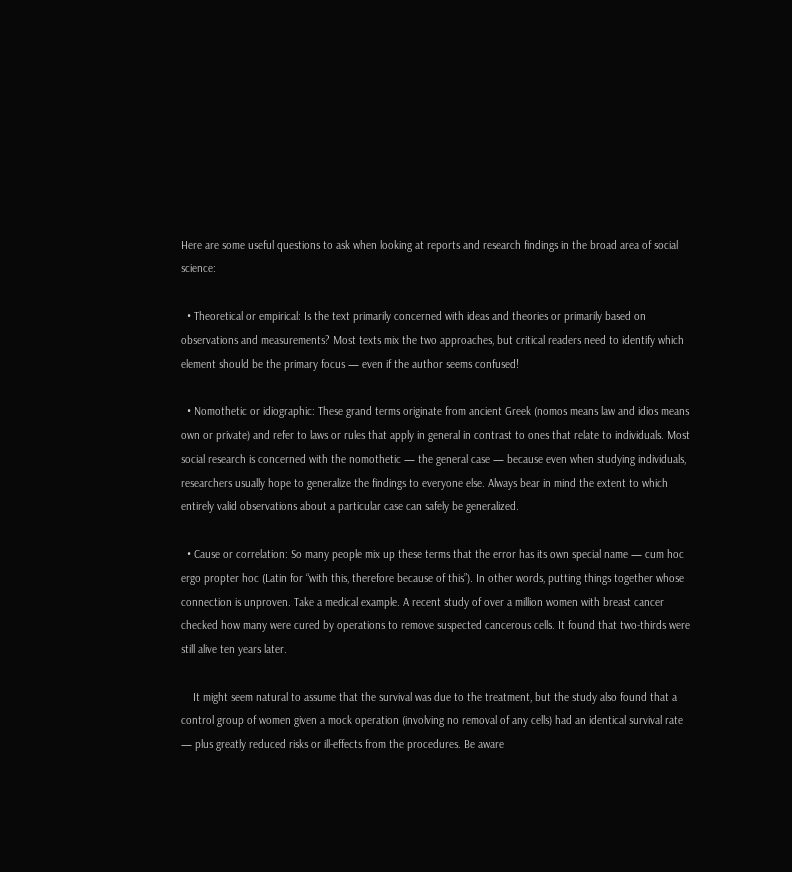Here are some useful questions to ask when looking at reports and research findings in the broad area of social science:

  • Theoretical or empirical: Is the text primarily concerned with ideas and theories or primarily based on observations and measurements? Most texts mix the two approaches, but critical readers need to identify which element should be the primary focus — even if the author seems confused!

  • Nomothetic or idiographic: These grand terms originate from ancient Greek (nomos means law and idios means own or private) and refer to laws or rules that apply in general in contrast to ones that relate to individuals. Most social research is concerned with the nomothetic — the general case — because even when studying individuals, researchers usually hope to generalize the findings to everyone else. Always bear in mind the extent to which entirely valid observations about a particular case can safely be generalized.

  • Cause or correlation: So many people mix up these terms that the error has its own special name — cum hoc ergo propter hoc (Latin for “with this, therefore because of this”). In other words, putting things together whose connection is unproven. Take a medical example. A recent study of over a million women with breast cancer checked how many were cured by operations to remove suspected cancerous cells. It found that two-thirds were still alive ten years later.

    It might seem natural to assume that the survival was due to the treatment, but the study also found that a control group of women given a mock operation (involving no removal of any cells) had an identical survival rate — plus greatly reduced risks or ill-effects from the procedures. Be aware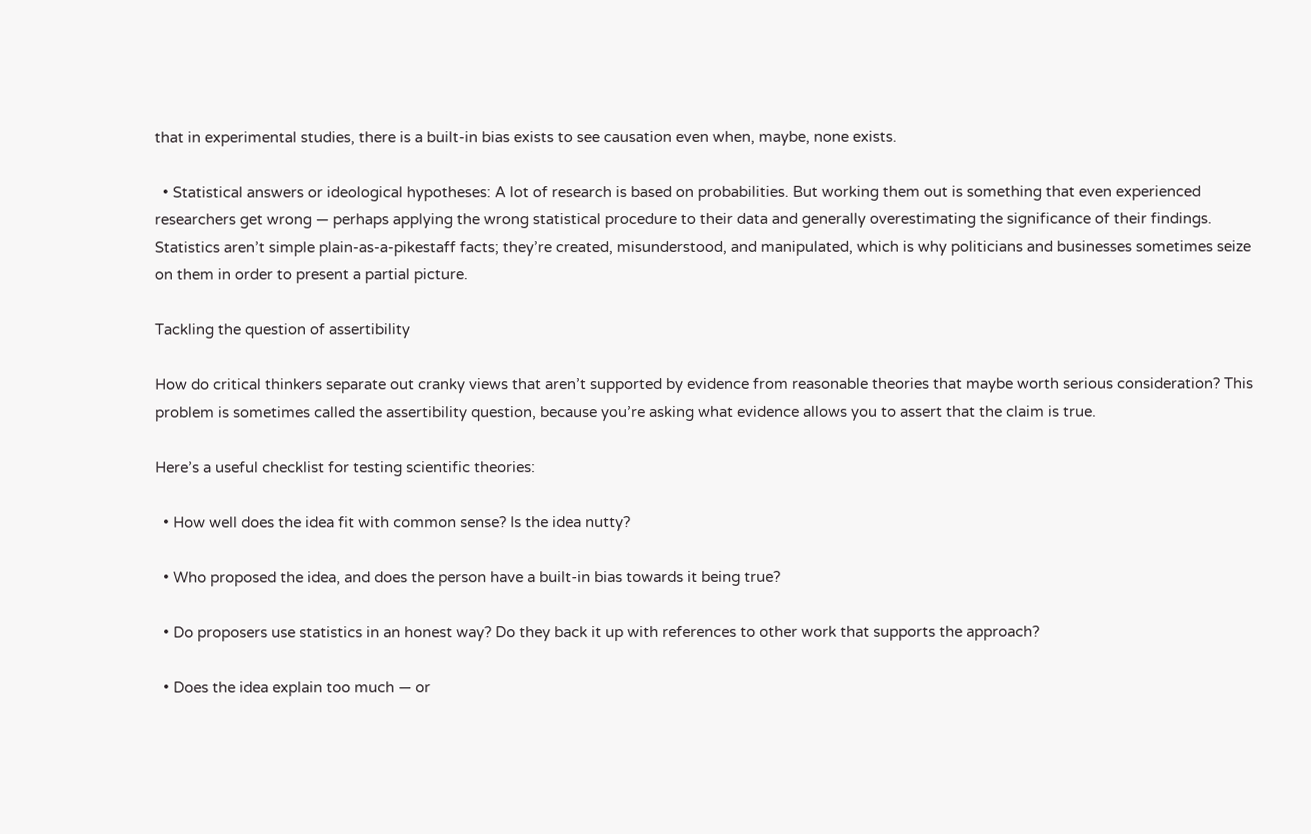that in experimental studies, there is a built-in bias exists to see causation even when, maybe, none exists.

  • Statistical answers or ideological hypotheses: A lot of research is based on probabilities. But working them out is something that even experienced researchers get wrong — perhaps applying the wrong statistical procedure to their data and generally overestimating the significance of their findings. Statistics aren’t simple plain-as-a-pikestaff facts; they’re created, misunderstood, and manipulated, which is why politicians and businesses sometimes seize on them in order to present a partial picture.

Tackling the question of assertibility

How do critical thinkers separate out cranky views that aren’t supported by evidence from reasonable theories that maybe worth serious consideration? This problem is sometimes called the assertibility question, because you’re asking what evidence allows you to assert that the claim is true.

Here’s a useful checklist for testing scientific theories:

  • How well does the idea fit with common sense? Is the idea nutty?

  • Who proposed the idea, and does the person have a built-in bias towards it being true?

  • Do proposers use statistics in an honest way? Do they back it up with references to other work that supports the approach?

  • Does the idea explain too much — or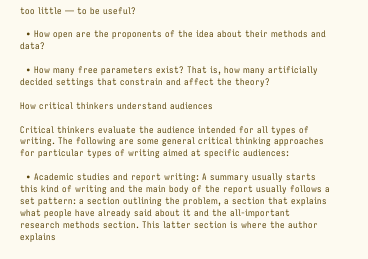too little — to be useful?

  • How open are the proponents of the idea about their methods and data?

  • How many free parameters exist? That is, how many artificially decided settings that constrain and affect the theory?

How critical thinkers understand audiences

Critical thinkers evaluate the audience intended for all types of writing. The following are some general critical thinking approaches for particular types of writing aimed at specific audiences:

  • Academic studies and report writing: A summary usually starts this kind of writing and the main body of the report usually follows a set pattern: a section outlining the problem, a section that explains what people have already said about it and the all-important research methods section. This latter section is where the author explains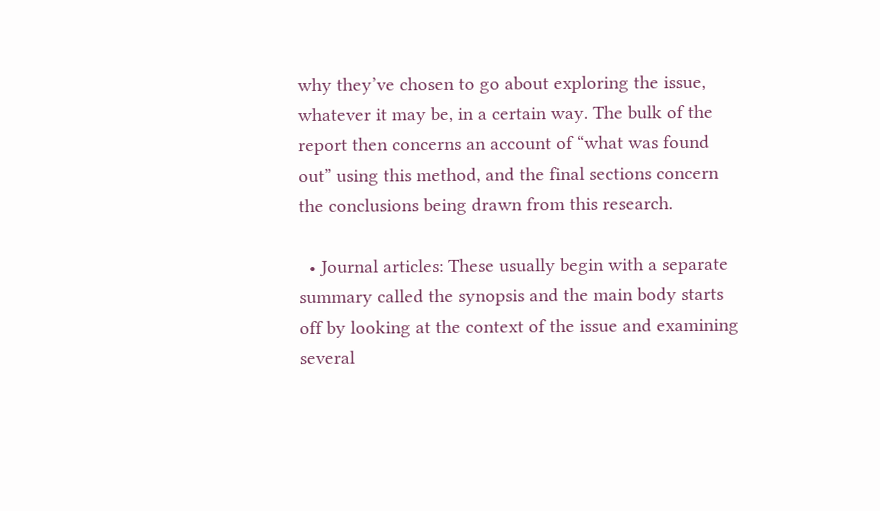why they’ve chosen to go about exploring the issue, whatever it may be, in a certain way. The bulk of the report then concerns an account of “what was found out” using this method, and the final sections concern the conclusions being drawn from this research.

  • Journal articles: These usually begin with a separate summary called the synopsis and the main body starts off by looking at the context of the issue and examining several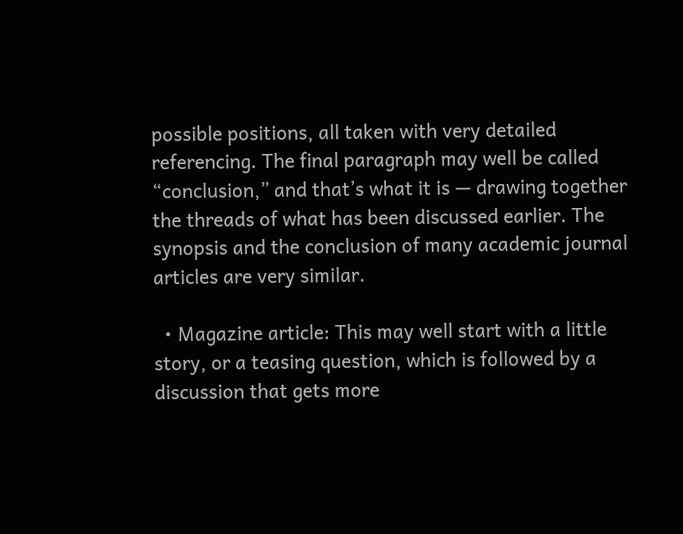possible positions, all taken with very detailed referencing. The final paragraph may well be called “conclusion,” and that’s what it is — drawing together the threads of what has been discussed earlier. The synopsis and the conclusion of many academic journal articles are very similar.

  • Magazine article: This may well start with a little story, or a teasing question, which is followed by a discussion that gets more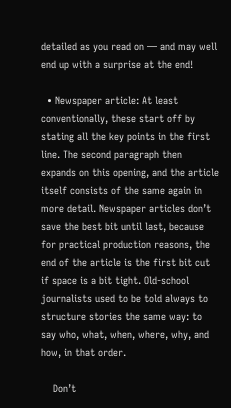detailed as you read on — and may well end up with a surprise at the end!

  • Newspaper article: At least conventionally, these start off by stating all the key points in the first line. The second paragraph then expands on this opening, and the article itself consists of the same again in more detail. Newspaper articles don’t save the best bit until last, because for practical production reasons, the end of the article is the first bit cut if space is a bit tight. Old-school journalists used to be told always to structure stories the same way: to say who, what, when, where, why, and how, in that order.

    Don’t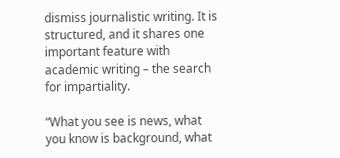dismiss journalistic writing. It is structured, and it shares one important feature with academic writing – the search for impartiality.

“What you see is news, what you know is background, what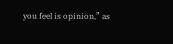you feel is opinion,” as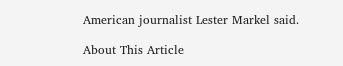American journalist Lester Markel said.

About This Article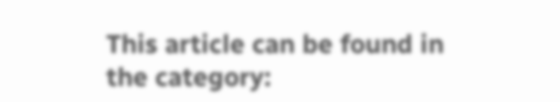This article can be found in the category: